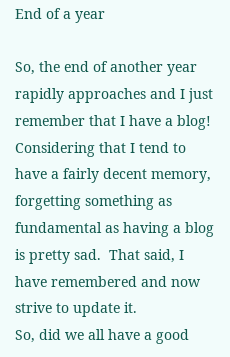End of a year

So, the end of another year rapidly approaches and I just remember that I have a blog!  Considering that I tend to have a fairly decent memory, forgetting something as fundamental as having a blog is pretty sad.  That said, I have remembered and now strive to update it.
So, did we all have a good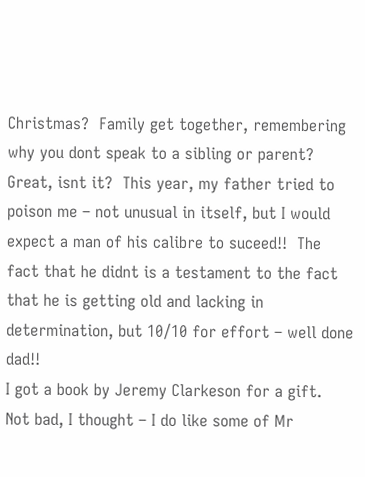Christmas?  Family get together, remembering why you dont speak to a sibling or parent?  Great, isnt it?  This year, my father tried to poison me – not unusual in itself, but I would expect a man of his calibre to suceed!!  The fact that he didnt is a testament to the fact that he is getting old and lacking in determination, but 10/10 for effort – well done dad!!
I got a book by Jeremy Clarkeson for a gift.  Not bad, I thought – I do like some of Mr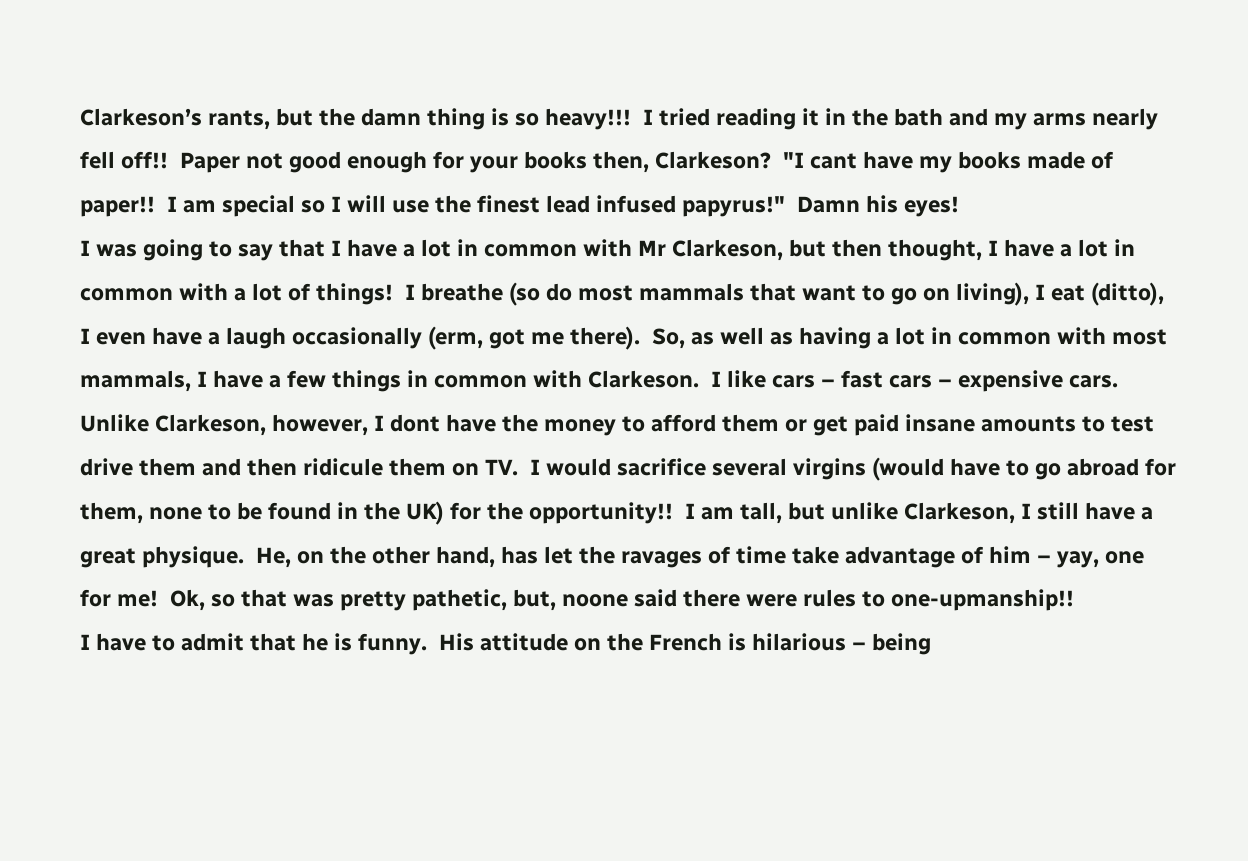Clarkeson’s rants, but the damn thing is so heavy!!!  I tried reading it in the bath and my arms nearly fell off!!  Paper not good enough for your books then, Clarkeson?  "I cant have my books made of paper!!  I am special so I will use the finest lead infused papyrus!"  Damn his eyes!
I was going to say that I have a lot in common with Mr Clarkeson, but then thought, I have a lot in common with a lot of things!  I breathe (so do most mammals that want to go on living), I eat (ditto), I even have a laugh occasionally (erm, got me there).  So, as well as having a lot in common with most mammals, I have a few things in common with Clarkeson.  I like cars – fast cars – expensive cars.  Unlike Clarkeson, however, I dont have the money to afford them or get paid insane amounts to test drive them and then ridicule them on TV.  I would sacrifice several virgins (would have to go abroad for them, none to be found in the UK) for the opportunity!!  I am tall, but unlike Clarkeson, I still have a great physique.  He, on the other hand, has let the ravages of time take advantage of him – yay, one for me!  Ok, so that was pretty pathetic, but, noone said there were rules to one-upmanship!!
I have to admit that he is funny.  His attitude on the French is hilarious – being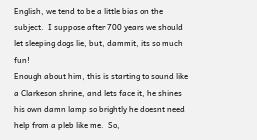English, we tend to be a little bias on the subject.  I suppose after 700 years we should let sleeping dogs lie, but, dammit, its so much fun!
Enough about him, this is starting to sound like a Clarkeson shrine, and lets face it, he shines his own damn lamp so brightly he doesnt need help from a pleb like me.  So,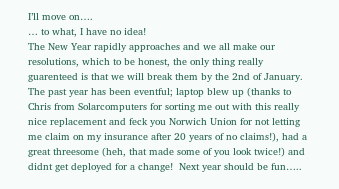I’ll move on….
… to what, I have no idea!
The New Year rapidly approaches and we all make our resolutions, which to be honest, the only thing really guarenteed is that we will break them by the 2nd of January.  The past year has been eventful; laptop blew up (thanks to Chris from Solarcomputers for sorting me out with this really nice replacement and feck you Norwich Union for not letting me claim on my insurance after 20 years of no claims!), had a great threesome (heh, that made some of you look twice!) and didnt get deployed for a change!  Next year should be fun…..